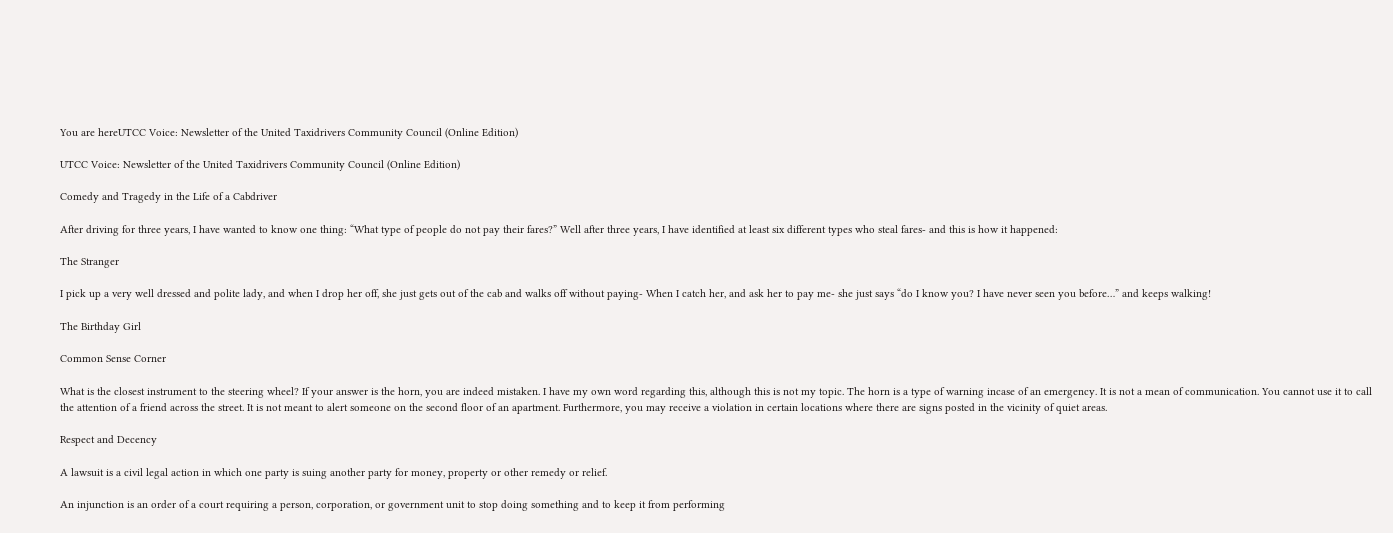You are hereUTCC Voice: Newsletter of the United Taxidrivers Community Council (Online Edition)

UTCC Voice: Newsletter of the United Taxidrivers Community Council (Online Edition)

Comedy and Tragedy in the Life of a Cabdriver

After driving for three years, I have wanted to know one thing: “What type of people do not pay their fares?” Well after three years, I have identified at least six different types who steal fares- and this is how it happened:

The Stranger

I pick up a very well dressed and polite lady, and when I drop her off, she just gets out of the cab and walks off without paying- When I catch her, and ask her to pay me- she just says “do I know you? I have never seen you before…” and keeps walking!

The Birthday Girl

Common Sense Corner

What is the closest instrument to the steering wheel? If your answer is the horn, you are indeed mistaken. I have my own word regarding this, although this is not my topic. The horn is a type of warning incase of an emergency. It is not a mean of communication. You cannot use it to call the attention of a friend across the street. It is not meant to alert someone on the second floor of an apartment. Furthermore, you may receive a violation in certain locations where there are signs posted in the vicinity of quiet areas.

Respect and Decency

A lawsuit is a civil legal action in which one party is suing another party for money, property or other remedy or relief.

An injunction is an order of a court requiring a person, corporation, or government unit to stop doing something and to keep it from performing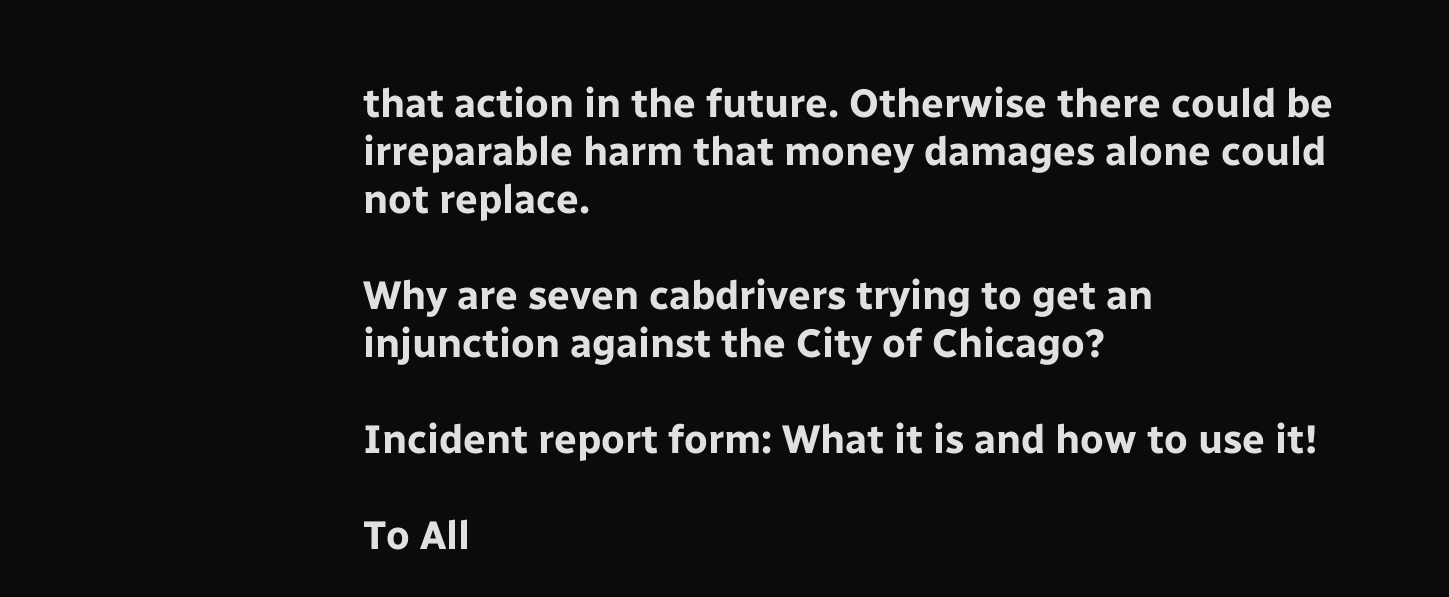that action in the future. Otherwise there could be irreparable harm that money damages alone could not replace.

Why are seven cabdrivers trying to get an injunction against the City of Chicago?

Incident report form: What it is and how to use it!

To All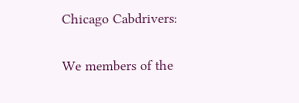Chicago Cabdrivers:

We members of the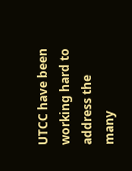UTCC have been working hard to address the many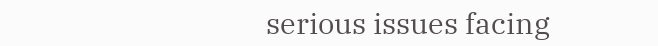serious issues facing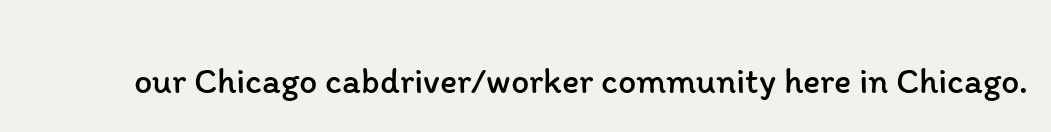our Chicago cabdriver/worker community here in Chicago.